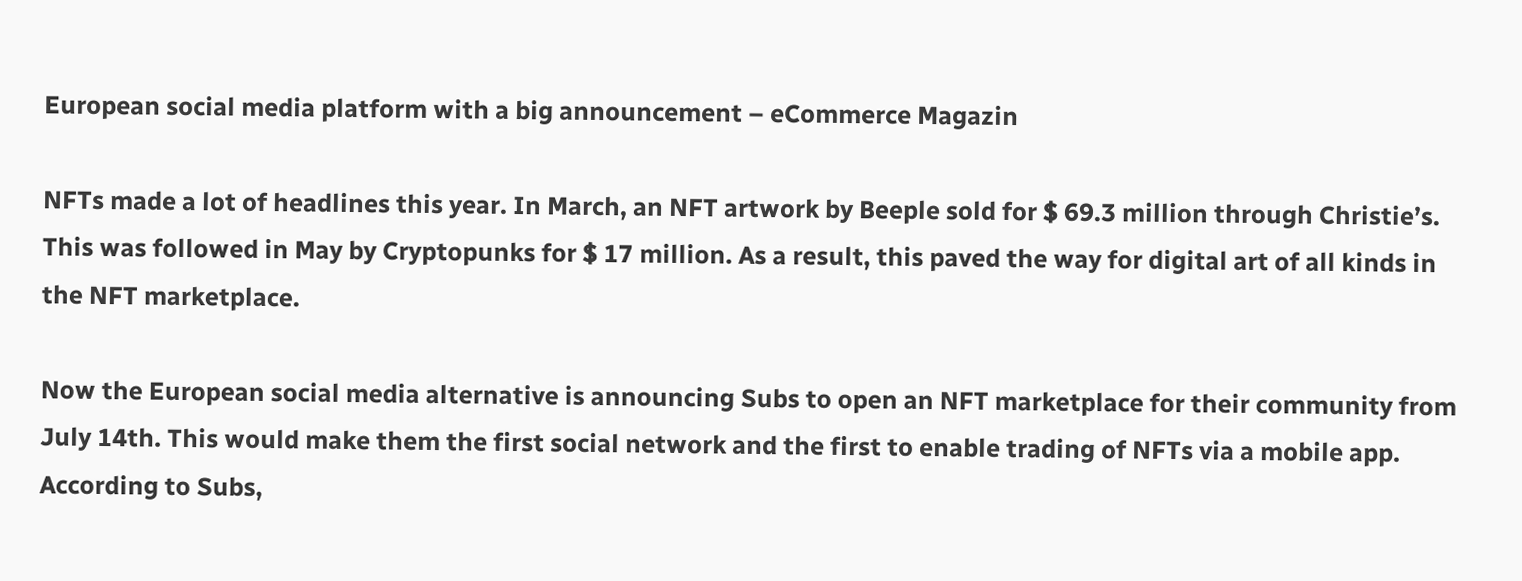European social media platform with a big announcement – eCommerce Magazin

NFTs made a lot of headlines this year. In March, an NFT artwork by Beeple sold for $ 69.3 million through Christie’s. This was followed in May by Cryptopunks for $ 17 million. As a result, this paved the way for digital art of all kinds in the NFT marketplace.

Now the European social media alternative is announcing Subs to open an NFT marketplace for their community from July 14th. This would make them the first social network and the first to enable trading of NFTs via a mobile app. According to Subs,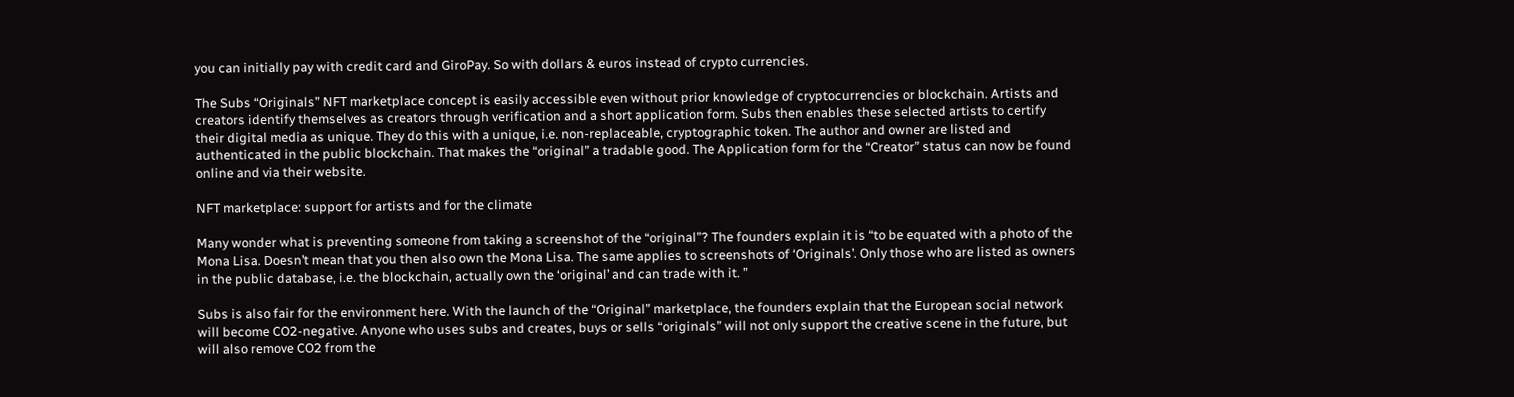you can initially pay with credit card and GiroPay. So with dollars & euros instead of crypto currencies.

The Subs “Originals” NFT marketplace concept is easily accessible even without prior knowledge of cryptocurrencies or blockchain. Artists and creators identify themselves as creators through verification and a short application form. Subs then enables these selected artists to certify their digital media as unique. They do this with a unique, i.e. non-replaceable, cryptographic token. The author and owner are listed and authenticated in the public blockchain. That makes the “original” a tradable good. The Application form for the “Creator” status can now be found online and via their website.

NFT marketplace: support for artists and for the climate

Many wonder what is preventing someone from taking a screenshot of the “original”? The founders explain it is “to be equated with a photo of the Mona Lisa. Doesn’t mean that you then also own the Mona Lisa. The same applies to screenshots of ‘Originals’. Only those who are listed as owners in the public database, i.e. the blockchain, actually own the ‘original’ and can trade with it. ”

Subs is also fair for the environment here. With the launch of the “Original” marketplace, the founders explain that the European social network will become CO2-negative. Anyone who uses subs and creates, buys or sells “originals” will not only support the creative scene in the future, but will also remove CO2 from the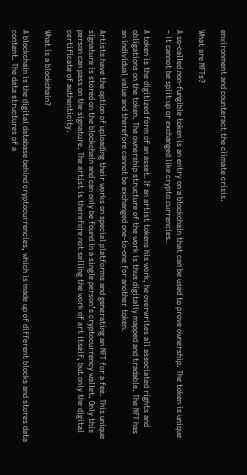environment and counteract the climate crisis.

What are NFTs?

A so-called non-fungible token is an entry on a blockchain that can be used to prove ownership. The token is unique – it cannot be split up or exchanged like crypto currencies.

A token is the digitized form of an asset. If an artist tokens his work, he overwrites all associated rights and obligations on the token. The ownership structure of the work is thus digitally mapped and tradable. The NFT has an individual value and therefore cannot be exchanged one-to-one for another token.

Artists have the option of uploading their works on special platforms and generating an NFT for a fee. This unique signature is stored on the blockchain and can only be found in a single person’s cryptocurrency wallet. Only this person can pass on the signature. The artist is therefore not selling the work of art itself, but only the digital certificate of authenticity.

What is a blockchain?

A blockchain is the digital database behind cryptocurrencies, which is made up of different blocks and stores data content. The data structures of a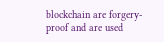blockchain are forgery-proof and are used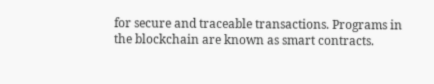for secure and traceable transactions. Programs in the blockchain are known as smart contracts.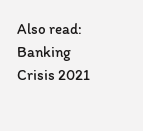Also read: Banking Crisis 2021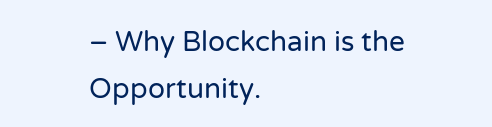– Why Blockchain is the Opportunity.